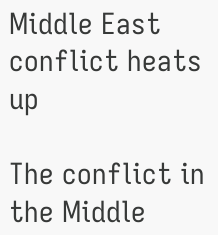Middle East conflict heats up

The conflict in the Middle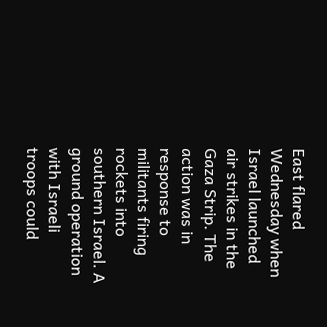East flared Wednesday when Israel launched air strikes in the Gaza Strip. The action was in response to militants firing rockets into southern Israel. A ground operation with Israeli troops could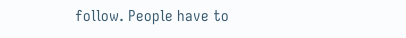follow. People have to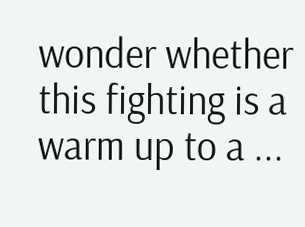wonder whether this fighting is a warm up to a ...